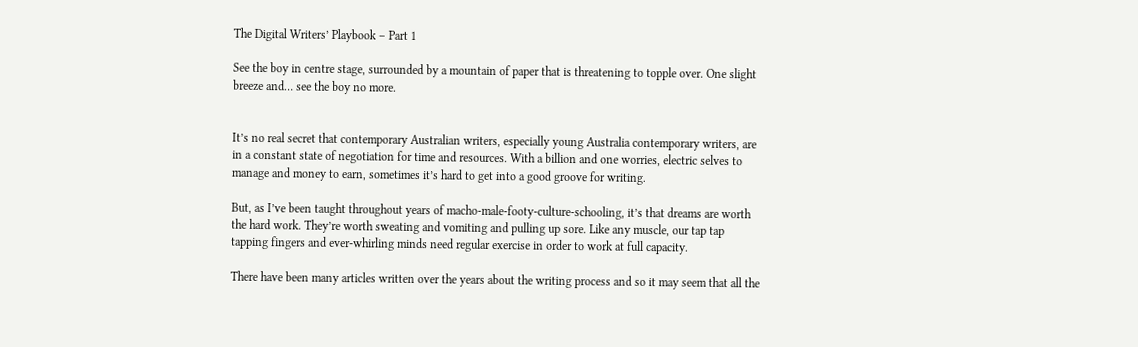The Digital Writers’ Playbook – Part 1

See the boy in centre stage, surrounded by a mountain of paper that is threatening to topple over. One slight breeze and… see the boy no more.


It’s no real secret that contemporary Australian writers, especially young Australia contemporary writers, are in a constant state of negotiation for time and resources. With a billion and one worries, electric selves to manage and money to earn, sometimes it’s hard to get into a good groove for writing.

But, as I’ve been taught throughout years of macho-male-footy-culture-schooling, it’s that dreams are worth the hard work. They’re worth sweating and vomiting and pulling up sore. Like any muscle, our tap tap tapping fingers and ever-whirling minds need regular exercise in order to work at full capacity.

There have been many articles written over the years about the writing process and so it may seem that all the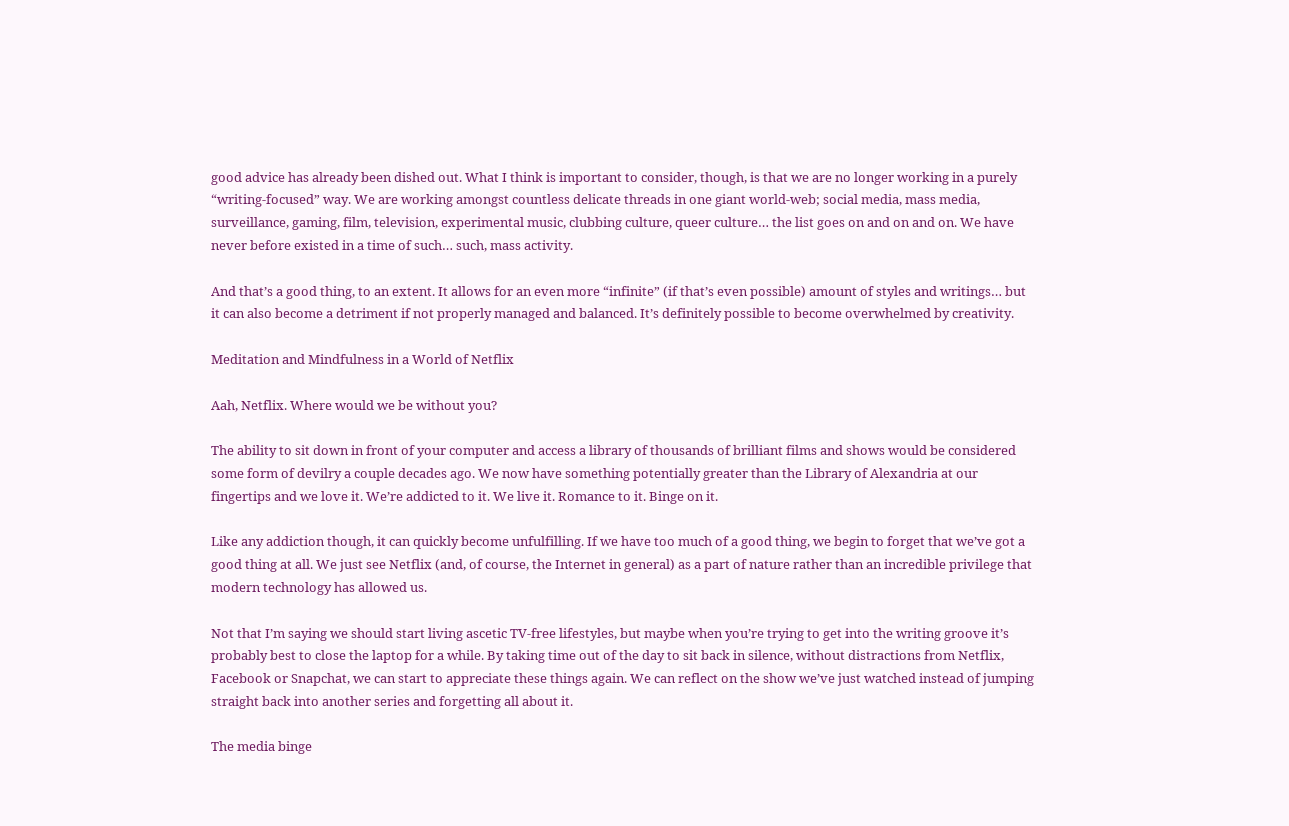good advice has already been dished out. What I think is important to consider, though, is that we are no longer working in a purely “writing-focused” way. We are working amongst countless delicate threads in one giant world-web; social media, mass media, surveillance, gaming, film, television, experimental music, clubbing culture, queer culture… the list goes on and on and on. We have never before existed in a time of such… such, mass activity.

And that’s a good thing, to an extent. It allows for an even more “infinite” (if that’s even possible) amount of styles and writings… but it can also become a detriment if not properly managed and balanced. It’s definitely possible to become overwhelmed by creativity.

Meditation and Mindfulness in a World of Netflix

Aah, Netflix. Where would we be without you?

The ability to sit down in front of your computer and access a library of thousands of brilliant films and shows would be considered some form of devilry a couple decades ago. We now have something potentially greater than the Library of Alexandria at our fingertips and we love it. We’re addicted to it. We live it. Romance to it. Binge on it.

Like any addiction though, it can quickly become unfulfilling. If we have too much of a good thing, we begin to forget that we’ve got a good thing at all. We just see Netflix (and, of course, the Internet in general) as a part of nature rather than an incredible privilege that modern technology has allowed us.

Not that I’m saying we should start living ascetic TV-free lifestyles, but maybe when you’re trying to get into the writing groove it’s probably best to close the laptop for a while. By taking time out of the day to sit back in silence, without distractions from Netflix, Facebook or Snapchat, we can start to appreciate these things again. We can reflect on the show we’ve just watched instead of jumping straight back into another series and forgetting all about it.

The media binge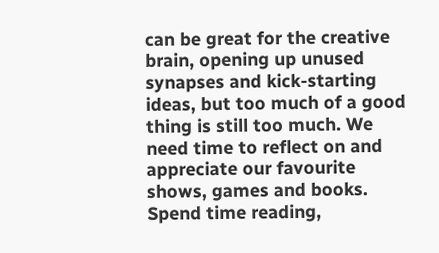can be great for the creative brain, opening up unused synapses and kick-starting ideas, but too much of a good thing is still too much. We need time to reflect on and appreciate our favourite shows, games and books. Spend time reading,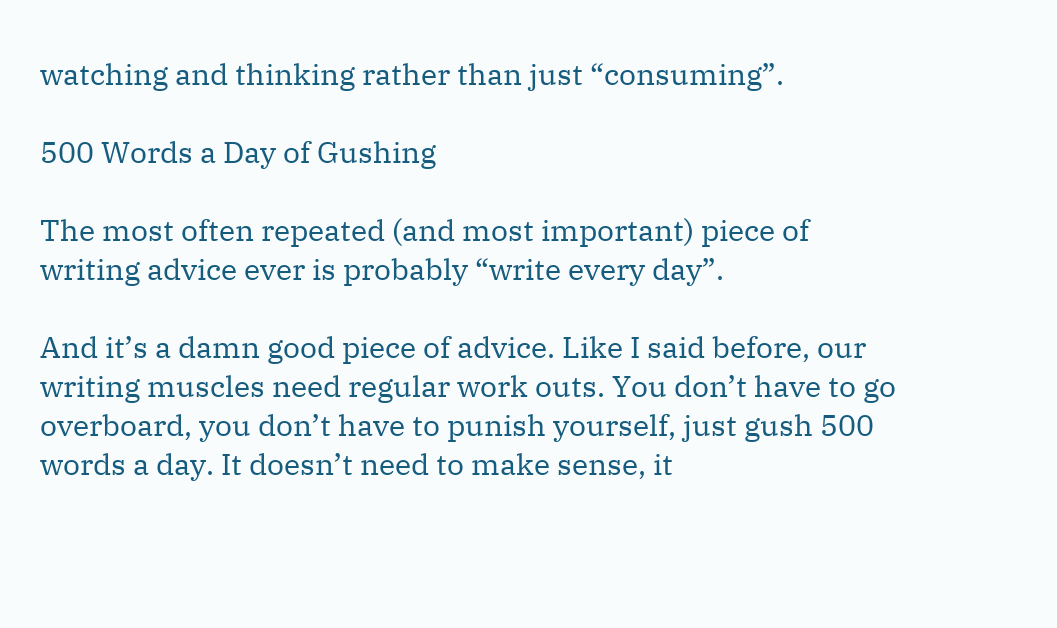watching and thinking rather than just “consuming”.

500 Words a Day of Gushing

The most often repeated (and most important) piece of writing advice ever is probably “write every day”.

And it’s a damn good piece of advice. Like I said before, our writing muscles need regular work outs. You don’t have to go overboard, you don’t have to punish yourself, just gush 500 words a day. It doesn’t need to make sense, it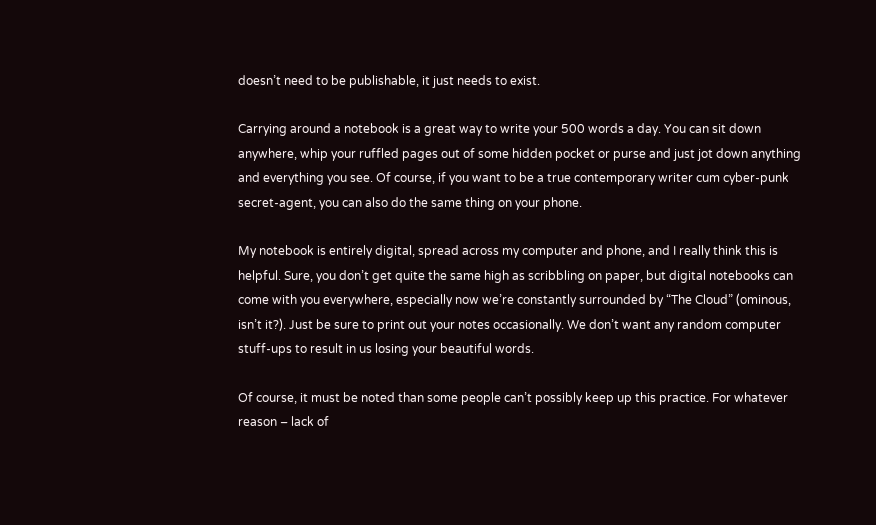doesn’t need to be publishable, it just needs to exist.

Carrying around a notebook is a great way to write your 500 words a day. You can sit down anywhere, whip your ruffled pages out of some hidden pocket or purse and just jot down anything and everything you see. Of course, if you want to be a true contemporary writer cum cyber-punk secret-agent, you can also do the same thing on your phone.

My notebook is entirely digital, spread across my computer and phone, and I really think this is helpful. Sure, you don’t get quite the same high as scribbling on paper, but digital notebooks can come with you everywhere, especially now we’re constantly surrounded by “The Cloud” (ominous, isn’t it?). Just be sure to print out your notes occasionally. We don’t want any random computer stuff-ups to result in us losing your beautiful words.

Of course, it must be noted than some people can’t possibly keep up this practice. For whatever reason – lack of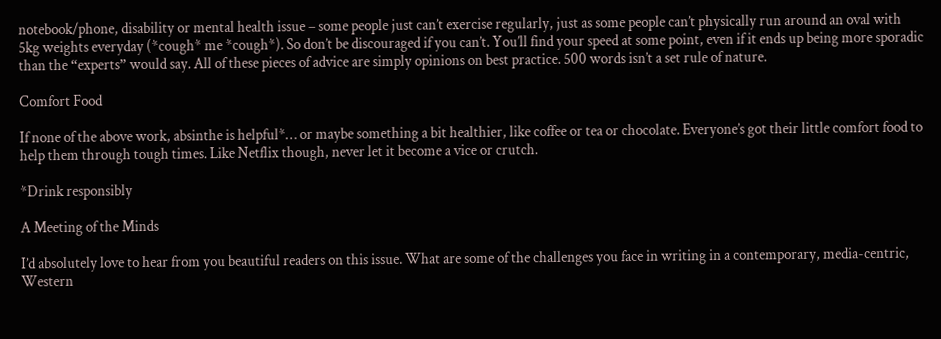notebook/phone, disability or mental health issue – some people just can’t exercise regularly, just as some people can’t physically run around an oval with 5kg weights everyday (*cough* me *cough*). So don’t be discouraged if you can’t. You’ll find your speed at some point, even if it ends up being more sporadic than the “experts” would say. All of these pieces of advice are simply opinions on best practice. 500 words isn’t a set rule of nature.

Comfort Food

If none of the above work, absinthe is helpful*… or maybe something a bit healthier, like coffee or tea or chocolate. Everyone’s got their little comfort food to help them through tough times. Like Netflix though, never let it become a vice or crutch.

*Drink responsibly

A Meeting of the Minds

I’d absolutely love to hear from you beautiful readers on this issue. What are some of the challenges you face in writing in a contemporary, media-centric, Western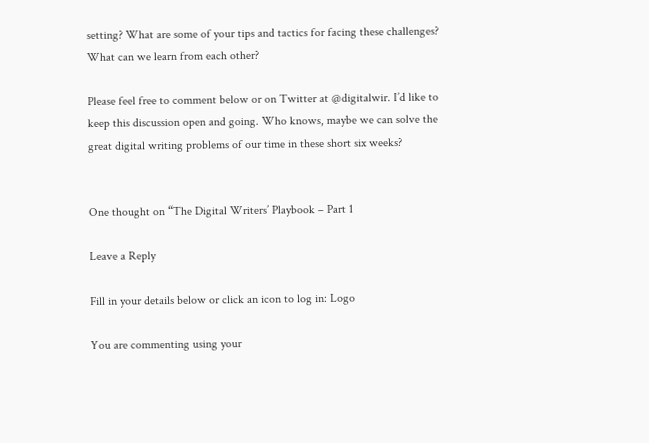setting? What are some of your tips and tactics for facing these challenges? What can we learn from each other?

Please feel free to comment below or on Twitter at @digitalwir. I’d like to keep this discussion open and going. Who knows, maybe we can solve the great digital writing problems of our time in these short six weeks?


One thought on “The Digital Writers’ Playbook – Part 1

Leave a Reply

Fill in your details below or click an icon to log in: Logo

You are commenting using your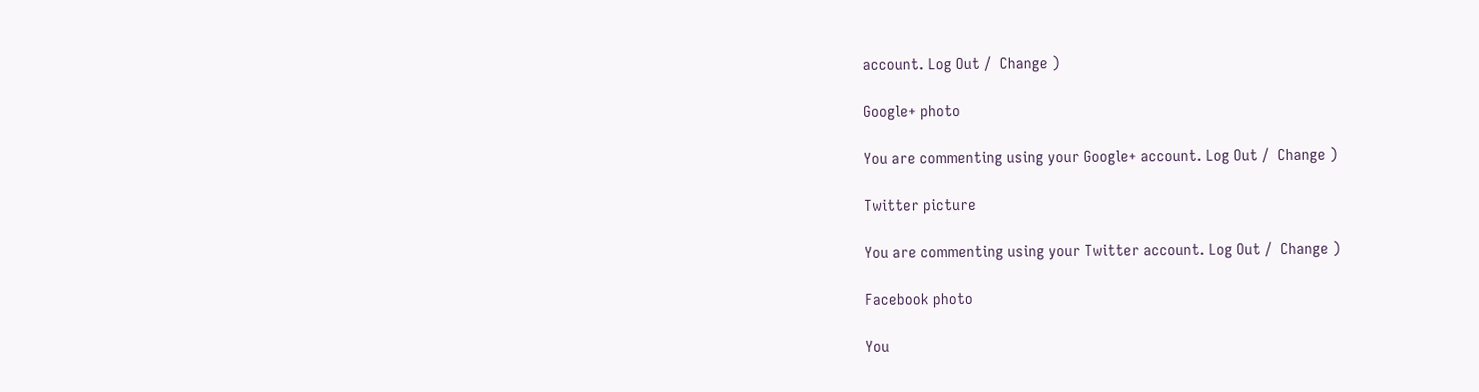account. Log Out /  Change )

Google+ photo

You are commenting using your Google+ account. Log Out /  Change )

Twitter picture

You are commenting using your Twitter account. Log Out /  Change )

Facebook photo

You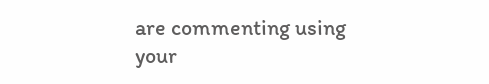are commenting using your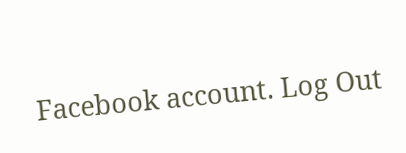Facebook account. Log Out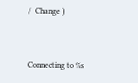/  Change )


Connecting to %s